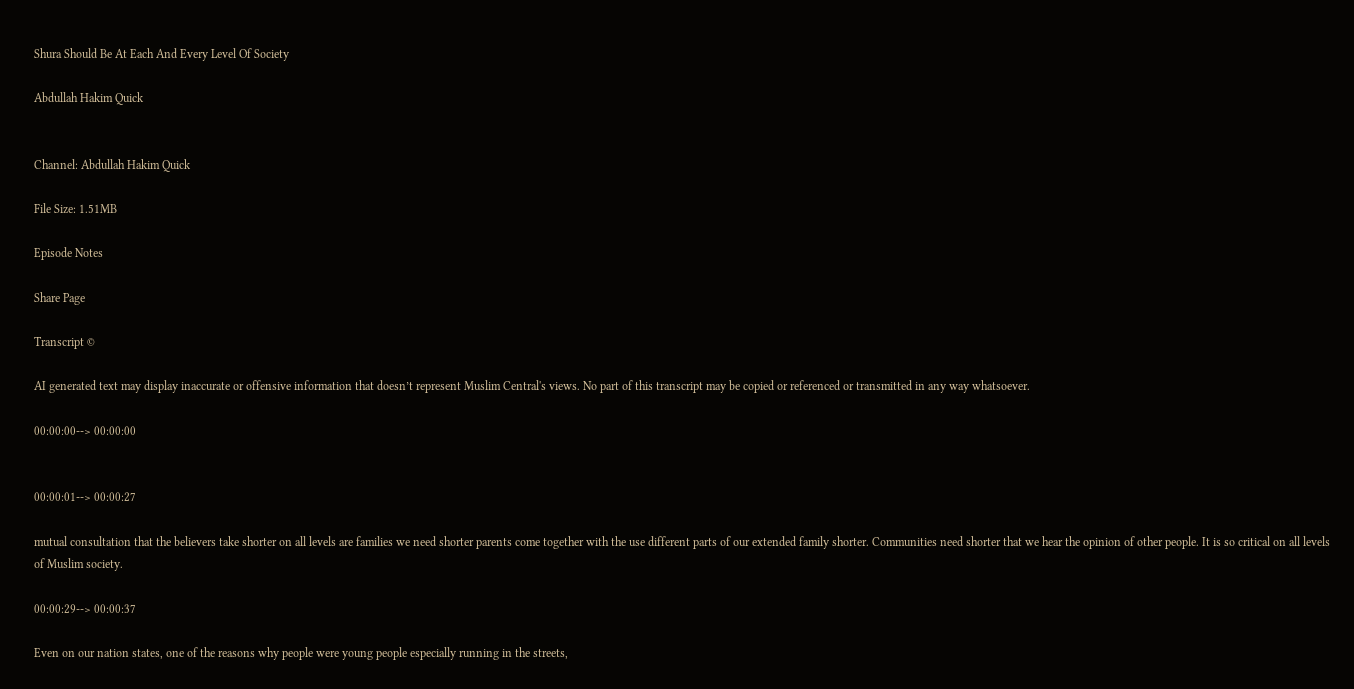Shura Should Be At Each And Every Level Of Society

Abdullah Hakim Quick


Channel: Abdullah Hakim Quick

File Size: 1.51MB

Episode Notes

Share Page

Transcript ©

AI generated text may display inaccurate or offensive information that doesn’t represent Muslim Central's views. No part of this transcript may be copied or referenced or transmitted in any way whatsoever.

00:00:00--> 00:00:00


00:00:01--> 00:00:27

mutual consultation that the believers take shorter on all levels are families we need shorter parents come together with the use different parts of our extended family shorter. Communities need shorter that we hear the opinion of other people. It is so critical on all levels of Muslim society.

00:00:29--> 00:00:37

Even on our nation states, one of the reasons why people were young people especially running in the streets,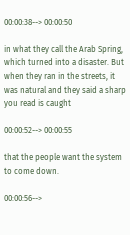00:00:38--> 00:00:50

in what they call the Arab Spring, which turned into a disaster. But when they ran in the streets, it was natural and they said a sharp you read is caught

00:00:52--> 00:00:55

that the people want the system to come down.

00:00:56-->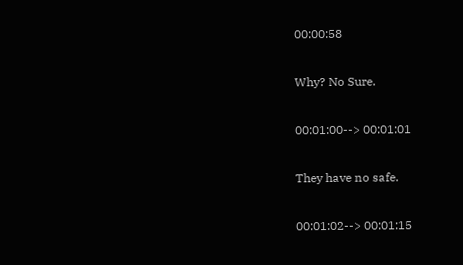00:00:58

Why? No Sure.

00:01:00--> 00:01:01

They have no safe.

00:01:02--> 00:01:15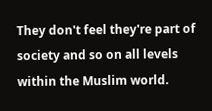They don't feel they're part of society and so on all levels within the Muslim world.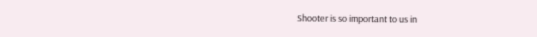Shooter is so important to us in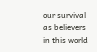our survival as believers in this world